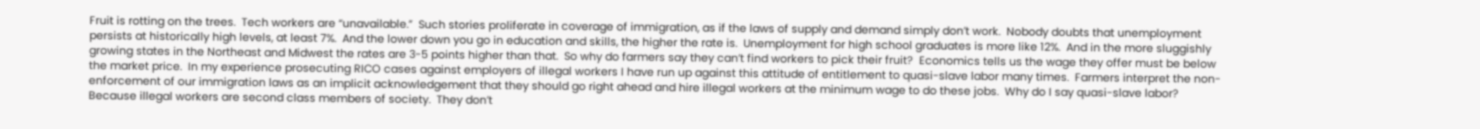Fruit is rotting on the trees.  Tech workers are “unavailable.”  Such stories proliferate in coverage of immigration, as if the laws of supply and demand simply don’t work.  Nobody doubts that unemployment persists at historically high levels, at least 7%.  And the lower down you go in education and skills, the higher the rate is.  Unemployment for high school graduates is more like 12%.  And in the more sluggishly growing states in the Northeast and Midwest the rates are 3-5 points higher than that.  So why do farmers say they can’t find workers to pick their fruit?  Economics tells us the wage they offer must be below the market price.  In my experience prosecuting RICO cases against employers of illegal workers I have run up against this attitude of entitlement to quasi-slave labor many times.  Farmers interpret the non-enforcement of our immigration laws as an implicit acknowledgement that they should go right ahead and hire illegal workers at the minimum wage to do these jobs.  Why do I say quasi-slave labor?  Because illegal workers are second class members of society.  They don’t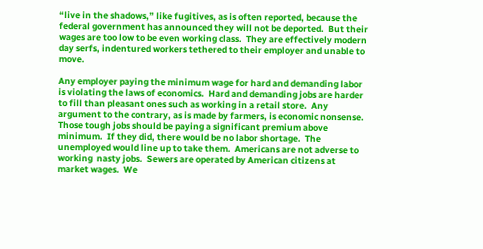“live in the shadows,” like fugitives, as is often reported, because the federal government has announced they will not be deported.  But their wages are too low to be even working class.  They are effectively modern day serfs, indentured workers tethered to their employer and unable to move.

Any employer paying the minimum wage for hard and demanding labor is violating the laws of economics.  Hard and demanding jobs are harder to fill than pleasant ones such as working in a retail store.  Any argument to the contrary, as is made by farmers, is economic nonsense.  Those tough jobs should be paying a significant premium above minimum.  If they did, there would be no labor shortage.  The unemployed would line up to take them.  Americans are not adverse to working  nasty jobs.  Sewers are operated by American citizens at market wages.  We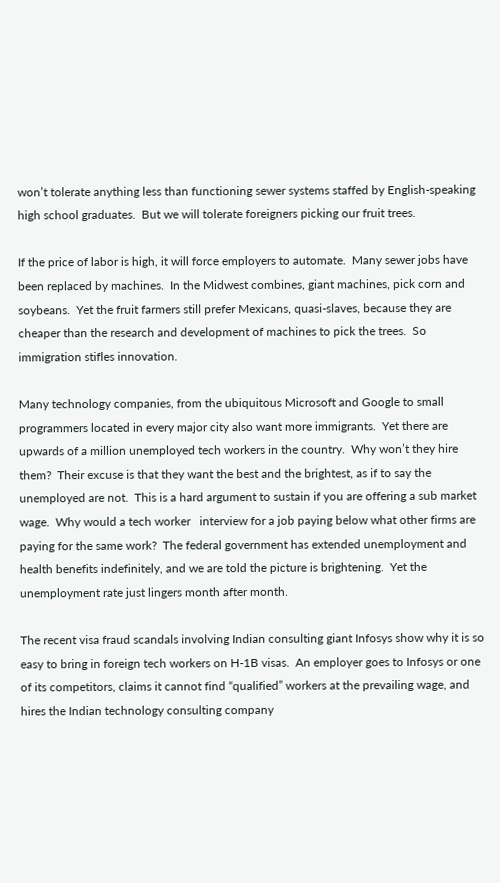won’t tolerate anything less than functioning sewer systems staffed by English-speaking high school graduates.  But we will tolerate foreigners picking our fruit trees.

If the price of labor is high, it will force employers to automate.  Many sewer jobs have been replaced by machines.  In the Midwest combines, giant machines, pick corn and soybeans.  Yet the fruit farmers still prefer Mexicans, quasi-slaves, because they are cheaper than the research and development of machines to pick the trees.  So immigration stifles innovation.

Many technology companies, from the ubiquitous Microsoft and Google to small programmers located in every major city also want more immigrants.  Yet there are upwards of a million unemployed tech workers in the country.  Why won’t they hire them?  Their excuse is that they want the best and the brightest, as if to say the unemployed are not.  This is a hard argument to sustain if you are offering a sub market wage.  Why would a tech worker   interview for a job paying below what other firms are paying for the same work?  The federal government has extended unemployment and health benefits indefinitely, and we are told the picture is brightening.  Yet the unemployment rate just lingers month after month.

The recent visa fraud scandals involving Indian consulting giant Infosys show why it is so easy to bring in foreign tech workers on H-1B visas.  An employer goes to Infosys or one of its competitors, claims it cannot find “qualified” workers at the prevailing wage, and hires the Indian technology consulting company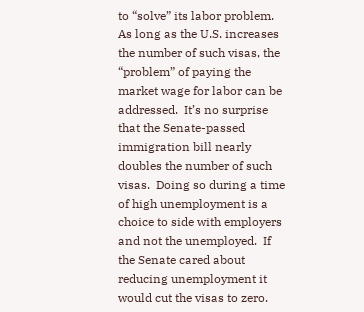to “solve” its labor problem.  As long as the U.S. increases the number of such visas, the “problem” of paying the market wage for labor can be addressed.  It’s no surprise that the Senate-passed immigration bill nearly doubles the number of such visas.  Doing so during a time of high unemployment is a choice to side with employers and not the unemployed.  If the Senate cared about reducing unemployment it would cut the visas to zero.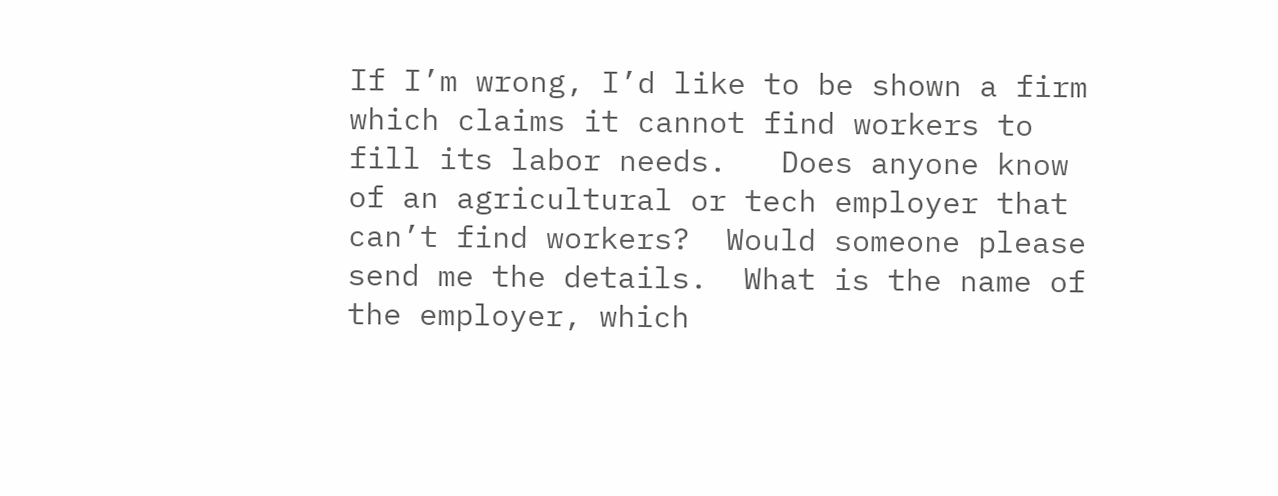If I’m wrong, I’d like to be shown a firm which claims it cannot find workers to fill its labor needs.   Does anyone know of an agricultural or tech employer that can’t find workers?  Would someone please send me the details.  What is the name of the employer, which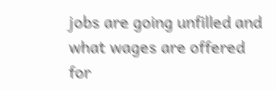jobs are going unfilled and what wages are offered for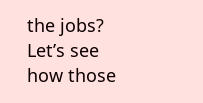the jobs?  Let’s see how those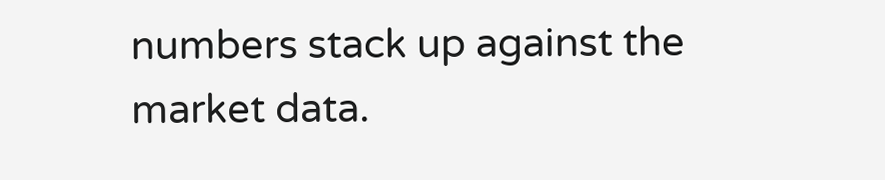numbers stack up against the market data.